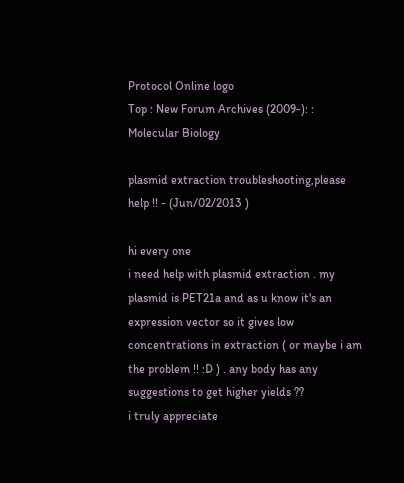Protocol Online logo
Top : New Forum Archives (2009-): : Molecular Biology

plasmid extraction troubleshooting,please help !! - (Jun/02/2013 )

hi every one
i need help with plasmid extraction . my plasmid is PET21a and as u know it's an expression vector so it gives low concentrations in extraction ( or maybe i am the problem !! :D ) . any body has any suggestions to get higher yields ??
i truly appreciate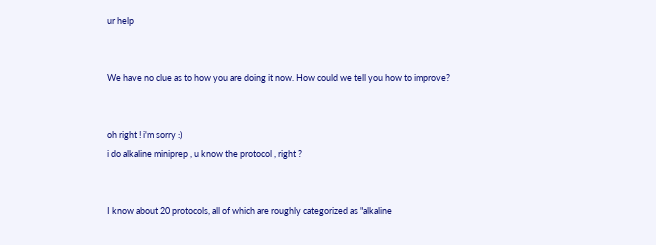ur help


We have no clue as to how you are doing it now. How could we tell you how to improve?


oh right ! i'm sorry :)
i do alkaline miniprep , u know the protocol , right ?


I know about 20 protocols, all of which are roughly categorized as "alkaline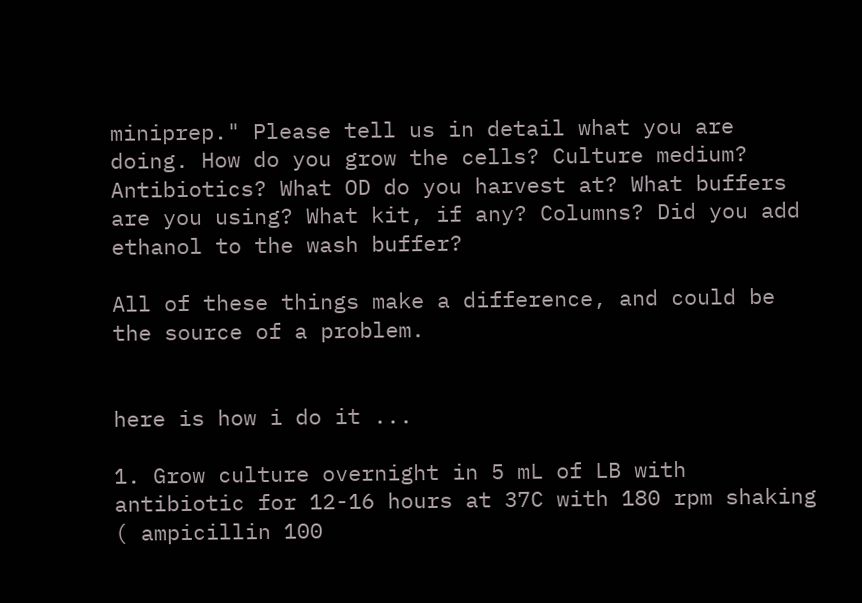miniprep." Please tell us in detail what you are doing. How do you grow the cells? Culture medium? Antibiotics? What OD do you harvest at? What buffers are you using? What kit, if any? Columns? Did you add ethanol to the wash buffer?

All of these things make a difference, and could be the source of a problem.


here is how i do it ...

1. Grow culture overnight in 5 mL of LB with antibiotic for 12-16 hours at 37C with 180 rpm shaking ( ampicillin 100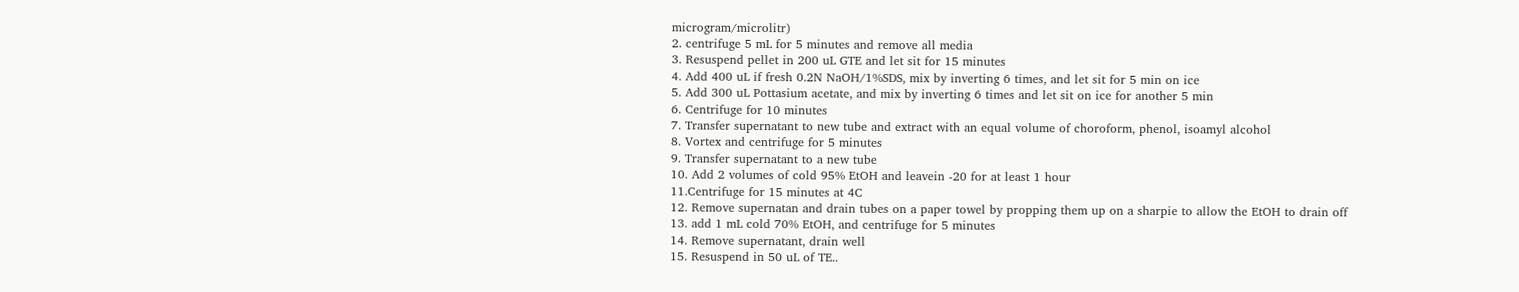microgram/microlitr)
2. centrifuge 5 mL for 5 minutes and remove all media
3. Resuspend pellet in 200 uL GTE and let sit for 15 minutes
4. Add 400 uL if fresh 0.2N NaOH/1%SDS, mix by inverting 6 times, and let sit for 5 min on ice
5. Add 300 uL Pottasium acetate, and mix by inverting 6 times and let sit on ice for another 5 min
6. Centrifuge for 10 minutes
7. Transfer supernatant to new tube and extract with an equal volume of choroform, phenol, isoamyl alcohol
8. Vortex and centrifuge for 5 minutes
9. Transfer supernatant to a new tube
10. Add 2 volumes of cold 95% EtOH and leavein -20 for at least 1 hour
11.Centrifuge for 15 minutes at 4C
12. Remove supernatan and drain tubes on a paper towel by propping them up on a sharpie to allow the EtOH to drain off
13. add 1 mL cold 70% EtOH, and centrifuge for 5 minutes
14. Remove supernatant, drain well
15. Resuspend in 50 uL of TE..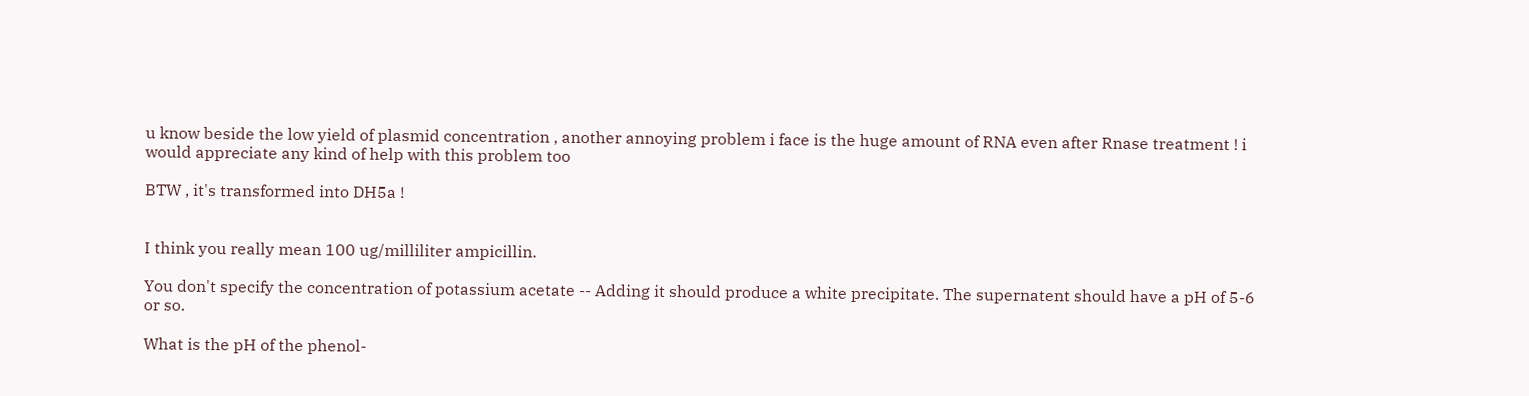u know beside the low yield of plasmid concentration , another annoying problem i face is the huge amount of RNA even after Rnase treatment ! i would appreciate any kind of help with this problem too

BTW , it's transformed into DH5a !


I think you really mean 100 ug/milliliter ampicillin.

You don't specify the concentration of potassium acetate -- Adding it should produce a white precipitate. The supernatent should have a pH of 5-6 or so.

What is the pH of the phenol-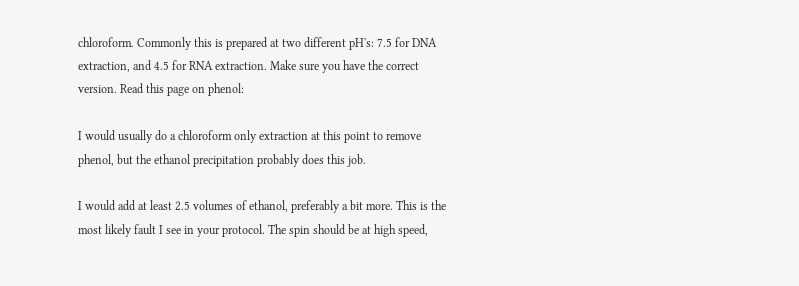chloroform. Commonly this is prepared at two different pH's: 7.5 for DNA extraction, and 4.5 for RNA extraction. Make sure you have the correct version. Read this page on phenol:

I would usually do a chloroform only extraction at this point to remove phenol, but the ethanol precipitation probably does this job.

I would add at least 2.5 volumes of ethanol, preferably a bit more. This is the most likely fault I see in your protocol. The spin should be at high speed,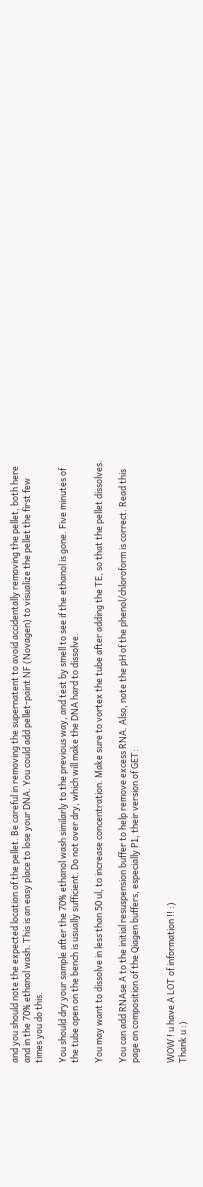and you should note the expected location of the pellet. Be careful in removing the supernatent to avoid accidentally removing the pellet, both here and in the 70% ethanol wash. This is an easy place to lose your DNA. You could add pellet-paint NF (Novagen) to visualize the pellet the first few times you do this.

You should dry your sample after the 70% ethanol wash similarly to the previous way, and test by smell to see if the ethanol is gone. Five minutes of the tube open on the bench is usually sufficient. Do not over dry, which will make the DNA hard to dissolve.

You may want to dissolve in less than 50 ul, to increase concentration. Make sure to vortex the tube after adding the TE, so that the pellet dissolves.

You can add RNAse A to the initial resuspension buffer to help remove excess RNA. Also, note the pH of the phenol/chloroform is correct. Read this page on composition of the Qiagen buffers, especially P1, their version of GET:


WOW ! u have A LOT of information !! :)
Thank u :)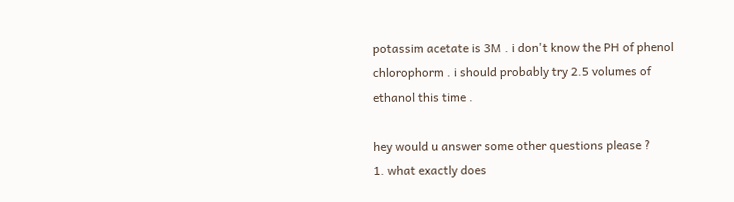potassim acetate is 3M . i don't know the PH of phenol chlorophorm . i should probably try 2.5 volumes of ethanol this time .

hey would u answer some other questions please ?
1. what exactly does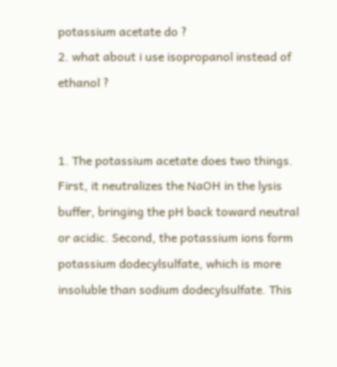potassium acetate do ?
2. what about i use isopropanol instead of ethanol ?


1. The potassium acetate does two things. First, it neutralizes the NaOH in the lysis buffer, bringing the pH back toward neutral or acidic. Second, the potassium ions form potassium dodecylsulfate, which is more insoluble than sodium dodecylsulfate. This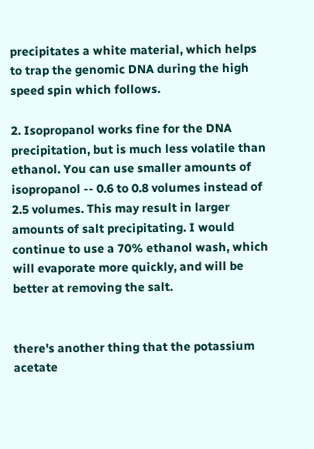precipitates a white material, which helps to trap the genomic DNA during the high speed spin which follows.

2. Isopropanol works fine for the DNA precipitation, but is much less volatile than ethanol. You can use smaller amounts of isopropanol -- 0.6 to 0.8 volumes instead of 2.5 volumes. This may result in larger amounts of salt precipitating. I would continue to use a 70% ethanol wash, which will evaporate more quickly, and will be better at removing the salt.


there's another thing that the potassium acetate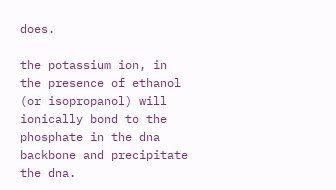does.

the potassium ion, in the presence of ethanol (or isopropanol) will ionically bond to the phosphate in the dna backbone and precipitate the dna.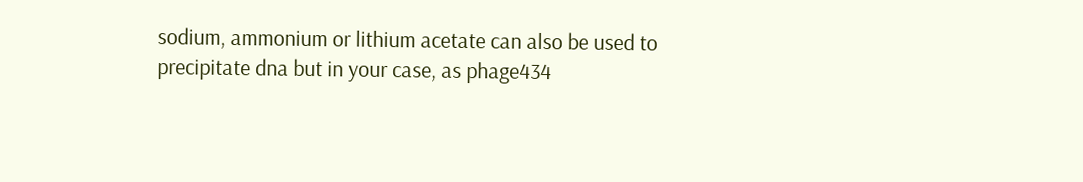sodium, ammonium or lithium acetate can also be used to precipitate dna but in your case, as phage434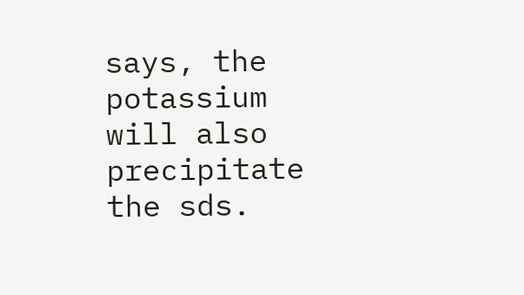says, the potassium will also precipitate the sds.